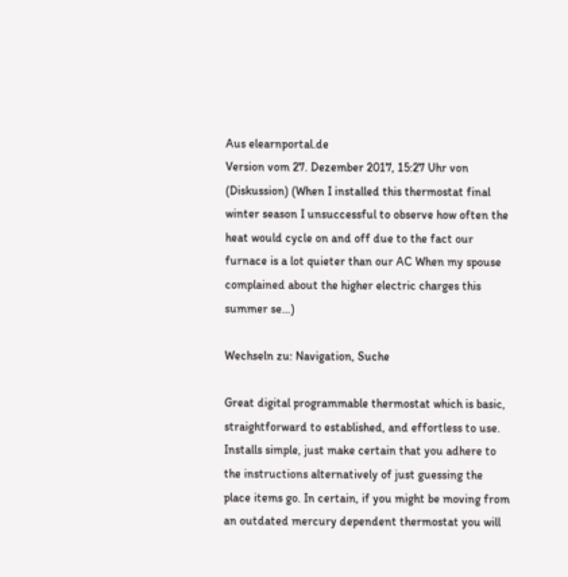Aus elearnportal.de
Version vom 27. Dezember 2017, 15:27 Uhr von (Diskussion) (When I installed this thermostat final winter season I unsuccessful to observe how often the heat would cycle on and off due to the fact our furnace is a lot quieter than our AC When my spouse complained about the higher electric charges this summer se…)

Wechseln zu: Navigation, Suche

Great digital programmable thermostat which is basic, straightforward to established, and effortless to use. Installs simple, just make certain that you adhere to the instructions alternatively of just guessing the place items go. In certain, if you might be moving from an outdated mercury dependent thermostat you will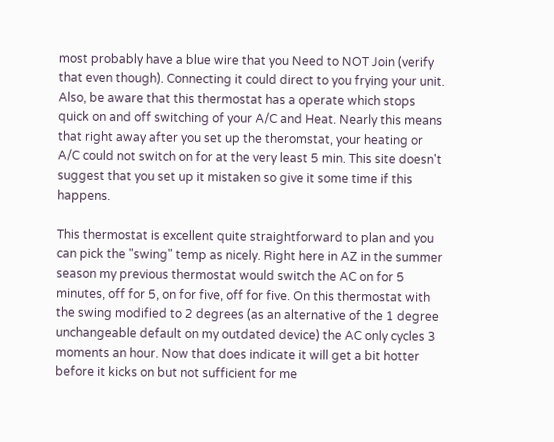most probably have a blue wire that you Need to NOT Join (verify that even though). Connecting it could direct to you frying your unit. Also, be aware that this thermostat has a operate which stops quick on and off switching of your A/C and Heat. Nearly this means that right away after you set up the theromstat, your heating or A/C could not switch on for at the very least 5 min. This site doesn't suggest that you set up it mistaken so give it some time if this happens.

This thermostat is excellent quite straightforward to plan and you can pick the "swing" temp as nicely. Right here in AZ in the summer season my previous thermostat would switch the AC on for 5 minutes, off for 5, on for five, off for five. On this thermostat with the swing modified to 2 degrees (as an alternative of the 1 degree unchangeable default on my outdated device) the AC only cycles 3 moments an hour. Now that does indicate it will get a bit hotter before it kicks on but not sufficient for me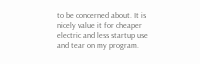to be concerned about. It is nicely value it for cheaper electric and less startup use and tear on my program.